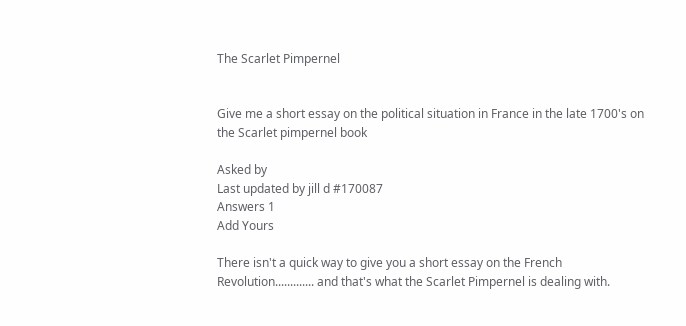The Scarlet Pimpernel


Give me a short essay on the political situation in France in the late 1700's on the Scarlet pimpernel book

Asked by
Last updated by jill d #170087
Answers 1
Add Yours

There isn't a quick way to give you a short essay on the French Revolution............. and that's what the Scarlet Pimpernel is dealing with.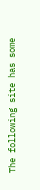The following site has some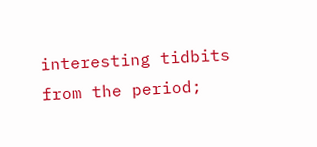interesting tidbits from the period;